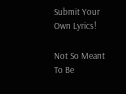Submit Your Own Lyrics!

Not So Meant To Be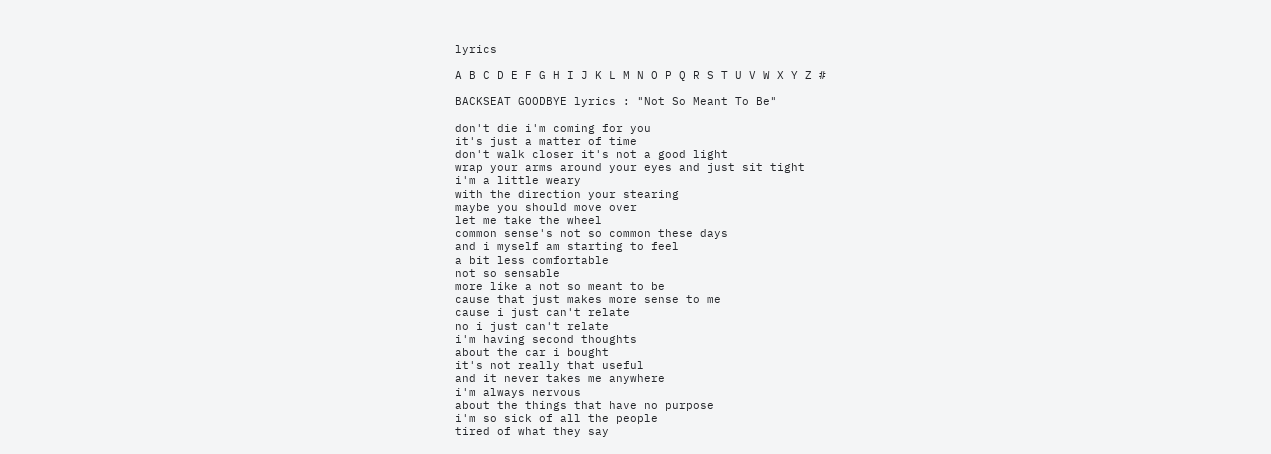lyrics

A B C D E F G H I J K L M N O P Q R S T U V W X Y Z #

BACKSEAT GOODBYE lyrics : "Not So Meant To Be"

don't die i'm coming for you
it's just a matter of time
don't walk closer it's not a good light
wrap your arms around your eyes and just sit tight
i'm a little weary
with the direction your stearing
maybe you should move over
let me take the wheel
common sense's not so common these days
and i myself am starting to feel
a bit less comfortable
not so sensable
more like a not so meant to be
cause that just makes more sense to me
cause i just can't relate
no i just can't relate
i'm having second thoughts
about the car i bought
it's not really that useful
and it never takes me anywhere
i'm always nervous
about the things that have no purpose
i'm so sick of all the people
tired of what they say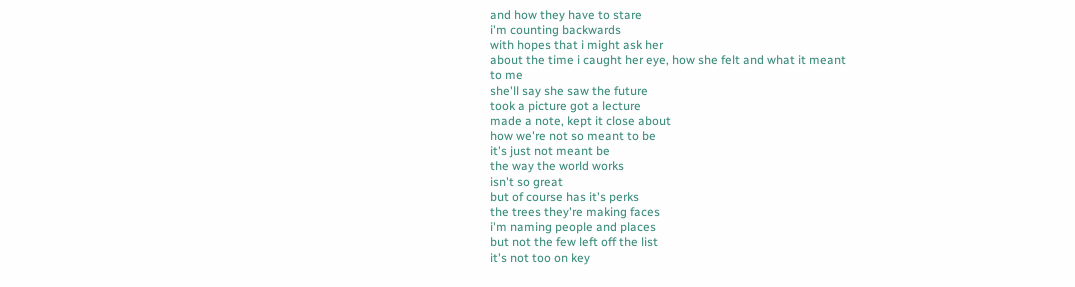and how they have to stare
i'm counting backwards
with hopes that i might ask her
about the time i caught her eye, how she felt and what it meant
to me
she'll say she saw the future
took a picture got a lecture
made a note, kept it close about
how we're not so meant to be
it's just not meant be
the way the world works
isn't so great
but of course has it's perks
the trees they're making faces
i'm naming people and places
but not the few left off the list
it's not too on key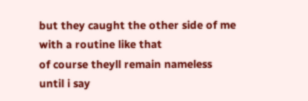but they caught the other side of me
with a routine like that
of course theyll remain nameless
until i say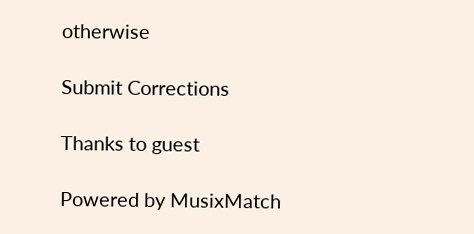otherwise

Submit Corrections

Thanks to guest

Powered by MusixMatch